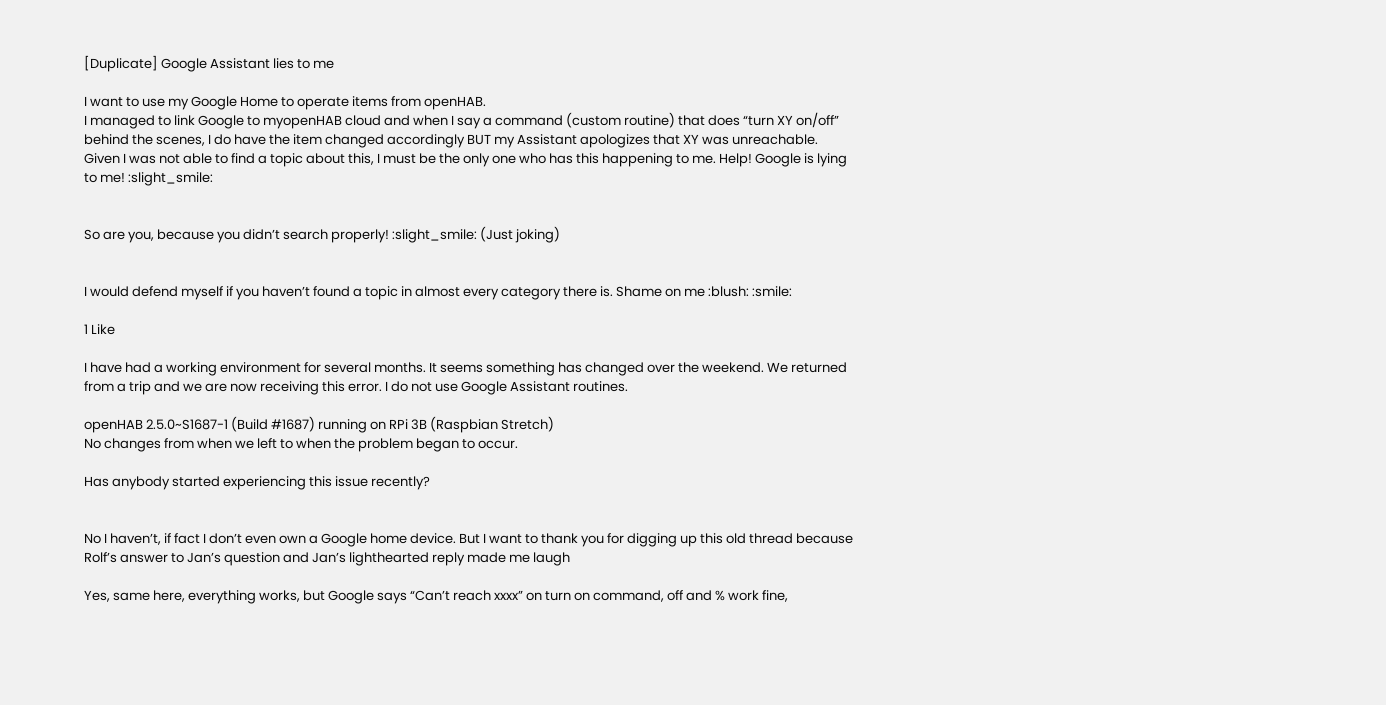[Duplicate] Google Assistant lies to me

I want to use my Google Home to operate items from openHAB.
I managed to link Google to myopenHAB cloud and when I say a command (custom routine) that does “turn XY on/off” behind the scenes, I do have the item changed accordingly BUT my Assistant apologizes that XY was unreachable.
Given I was not able to find a topic about this, I must be the only one who has this happening to me. Help! Google is lying to me! :slight_smile:


So are you, because you didn’t search properly! :slight_smile: (Just joking)


I would defend myself if you haven’t found a topic in almost every category there is. Shame on me :blush: :smile:

1 Like

I have had a working environment for several months. It seems something has changed over the weekend. We returned from a trip and we are now receiving this error. I do not use Google Assistant routines.

openHAB 2.5.0~S1687-1 (Build #1687) running on RPi 3B (Raspbian Stretch)
No changes from when we left to when the problem began to occur.

Has anybody started experiencing this issue recently?


No I haven’t, if fact I don’t even own a Google home device. But I want to thank you for digging up this old thread because Rolf’s answer to Jan’s question and Jan’s lighthearted reply made me laugh

Yes, same here, everything works, but Google says “Can’t reach xxxx” on turn on command, off and % work fine,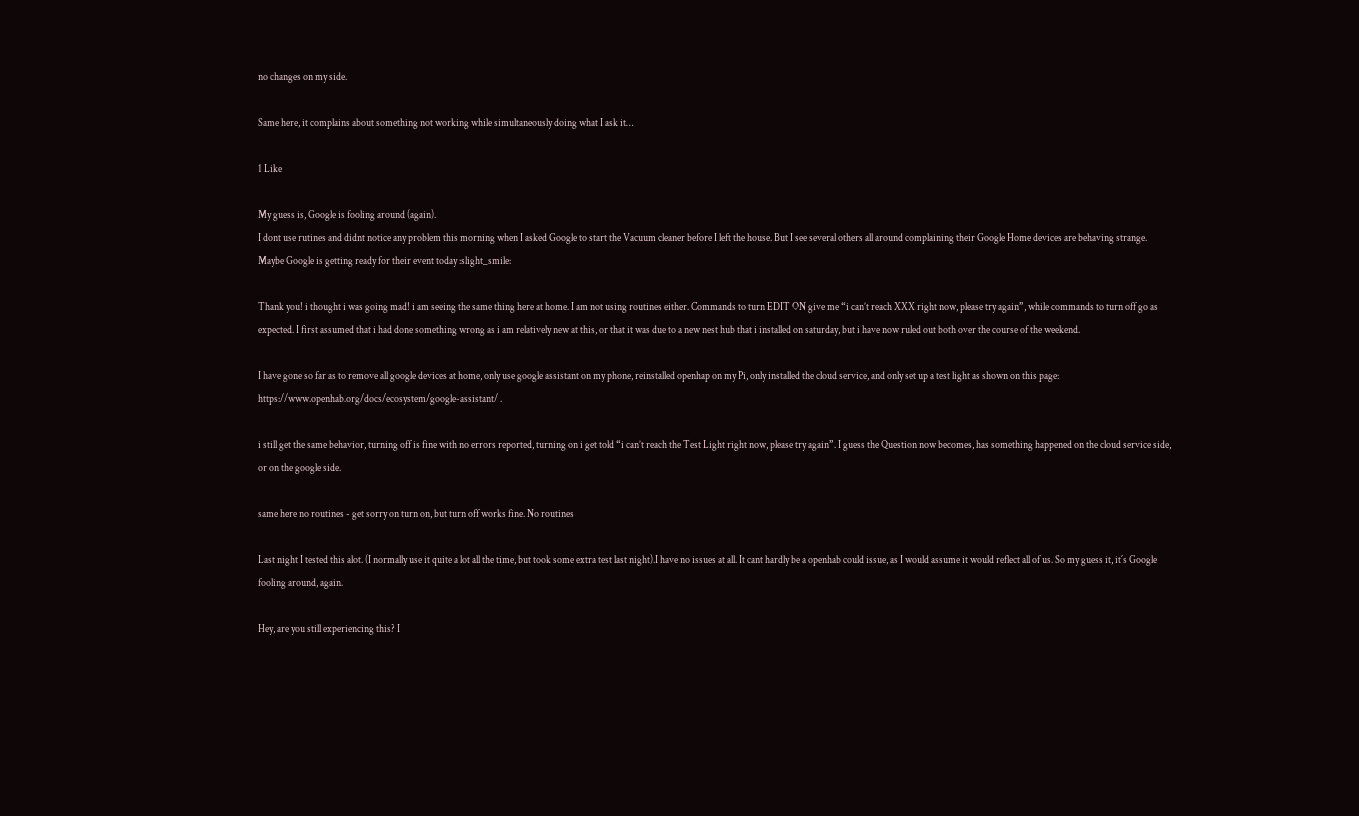no changes on my side.

Same here, it complains about something not working while simultaneously doing what I ask it…

1 Like

My guess is, Google is fooling around (again).
I dont use rutines and didnt notice any problem this morning when I asked Google to start the Vacuum cleaner before I left the house. But I see several others all around complaining their Google Home devices are behaving strange.
Maybe Google is getting ready for their event today :slight_smile:

Thank you! i thought i was going mad! i am seeing the same thing here at home. I am not using routines either. Commands to turn EDIT ON give me “i can’t reach XXX right now, please try again”, while commands to turn off go as expected. I first assumed that i had done something wrong as i am relatively new at this, or that it was due to a new nest hub that i installed on saturday, but i have now ruled out both over the course of the weekend.

I have gone so far as to remove all google devices at home, only use google assistant on my phone, reinstalled openhap on my Pi, only installed the cloud service, and only set up a test light as shown on this page: https://www.openhab.org/docs/ecosystem/google-assistant/ .

i still get the same behavior, turning off is fine with no errors reported, turning on i get told “i can’t reach the Test Light right now, please try again”. I guess the Question now becomes, has something happened on the cloud service side, or on the google side.

same here no routines - get sorry on turn on, but turn off works fine. No routines

Last night I tested this alot. (I normally use it quite a lot all the time, but took some extra test last night).I have no issues at all. It cant hardly be a openhab could issue, as I would assume it would reflect all of us. So my guess it, it´s Google fooling around, again.

Hey, are you still experiencing this? I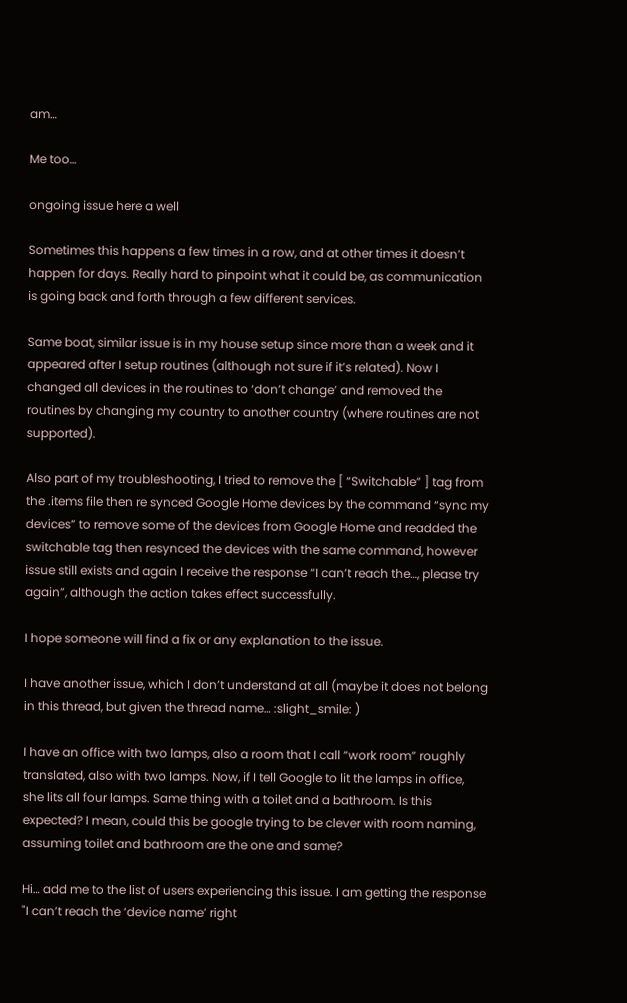am…

Me too…

ongoing issue here a well

Sometimes this happens a few times in a row, and at other times it doesn’t happen for days. Really hard to pinpoint what it could be, as communication is going back and forth through a few different services.

Same boat, similar issue is in my house setup since more than a week and it appeared after I setup routines (although not sure if it’s related). Now I changed all devices in the routines to ‘don’t change’ and removed the routines by changing my country to another country (where routines are not supported).

Also part of my troubleshooting, I tried to remove the [ “Switchable” ] tag from the .items file then re synced Google Home devices by the command “sync my devices” to remove some of the devices from Google Home and readded the switchable tag then resynced the devices with the same command, however issue still exists and again I receive the response “I can’t reach the…, please try again”, although the action takes effect successfully.

I hope someone will find a fix or any explanation to the issue.

I have another issue, which I don’t understand at all (maybe it does not belong in this thread, but given the thread name… :slight_smile: )

I have an office with two lamps, also a room that I call “work room” roughly translated, also with two lamps. Now, if I tell Google to lit the lamps in office, she lits all four lamps. Same thing with a toilet and a bathroom. Is this expected? I mean, could this be google trying to be clever with room naming, assuming toilet and bathroom are the one and same?

Hi… add me to the list of users experiencing this issue. I am getting the response "I can’t reach the ‘device name’ right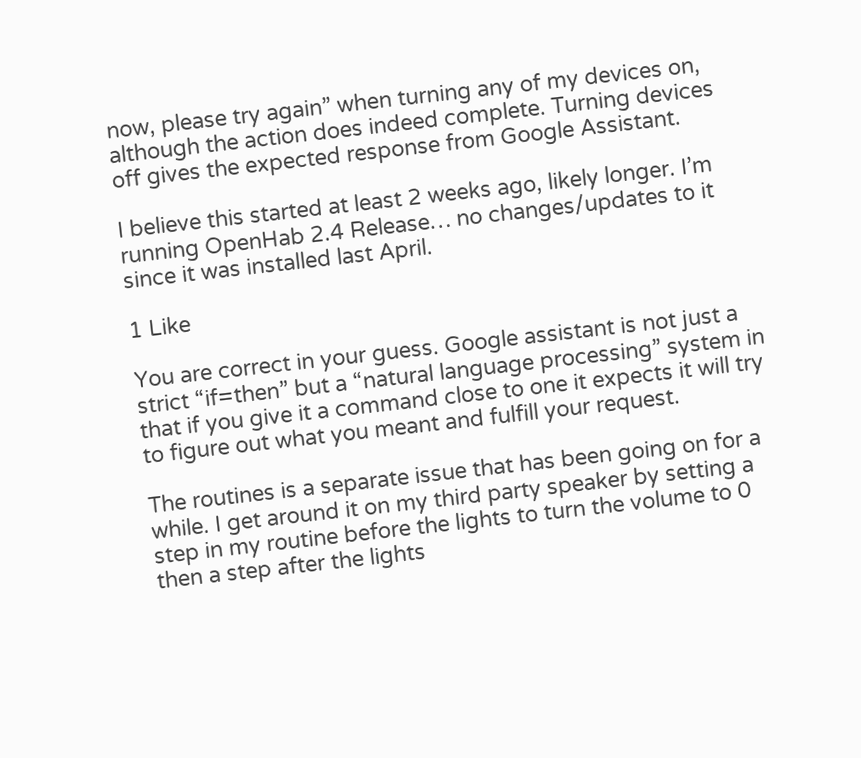now, please try again” when turning any of my devices on, although the action does indeed complete. Turning devices off gives the expected response from Google Assistant.

I believe this started at least 2 weeks ago, likely longer. I’m running OpenHab 2.4 Release… no changes/updates to it since it was installed last April.

1 Like

You are correct in your guess. Google assistant is not just a strict “if=then” but a “natural language processing” system in that if you give it a command close to one it expects it will try to figure out what you meant and fulfill your request.

The routines is a separate issue that has been going on for a while. I get around it on my third party speaker by setting a step in my routine before the lights to turn the volume to 0 then a step after the lights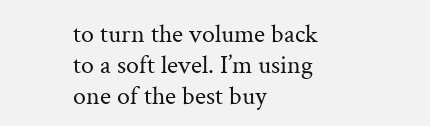to turn the volume back to a soft level. I’m using one of the best buy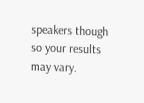speakers though so your results may vary.